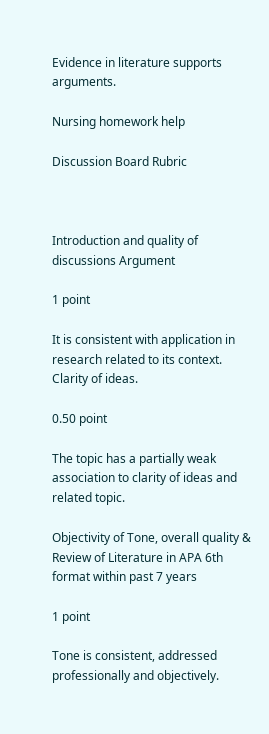Evidence in literature supports arguments.

Nursing homework help

Discussion Board Rubric



Introduction and quality of discussions Argument

1 point

It is consistent with application in research related to its context. Clarity of ideas.

0.50 point

The topic has a partially weak association to clarity of ideas and related topic.

Objectivity of Tone, overall quality & Review of Literature in APA 6th format within past 7 years

1 point

Tone is consistent, addressed professionally and objectively.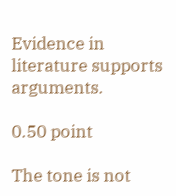Evidence in literature supports arguments.

0.50 point

The tone is not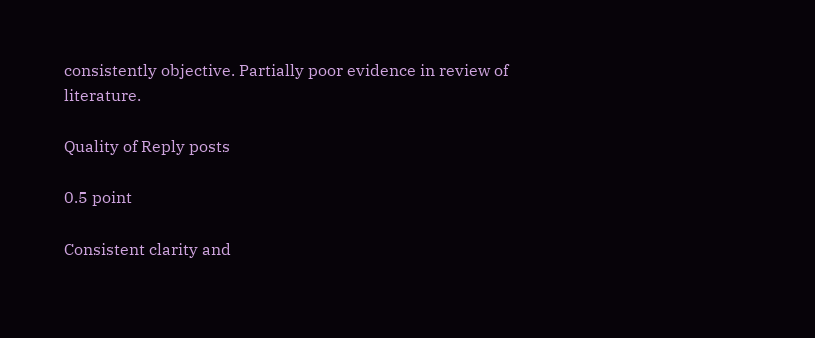consistently objective. Partially poor evidence in review of literature.

Quality of Reply posts

0.5 point

Consistent clarity and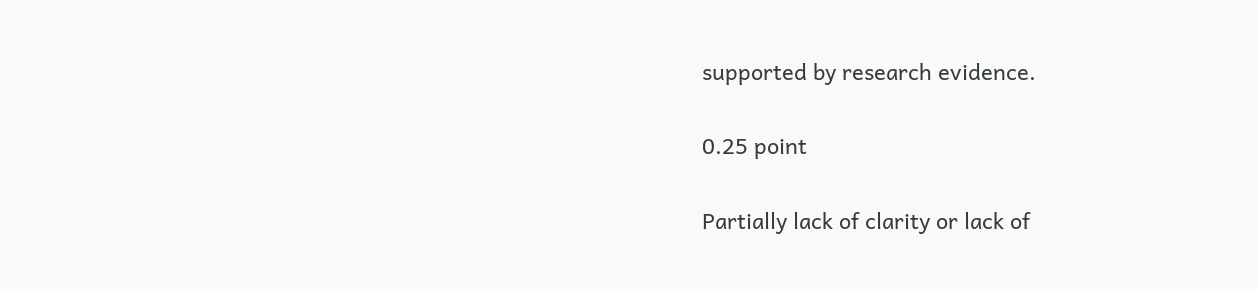supported by research evidence.

0.25 point

Partially lack of clarity or lack of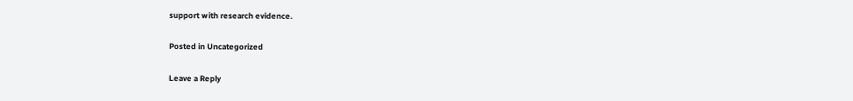support with research evidence.

Posted in Uncategorized

Leave a Reply